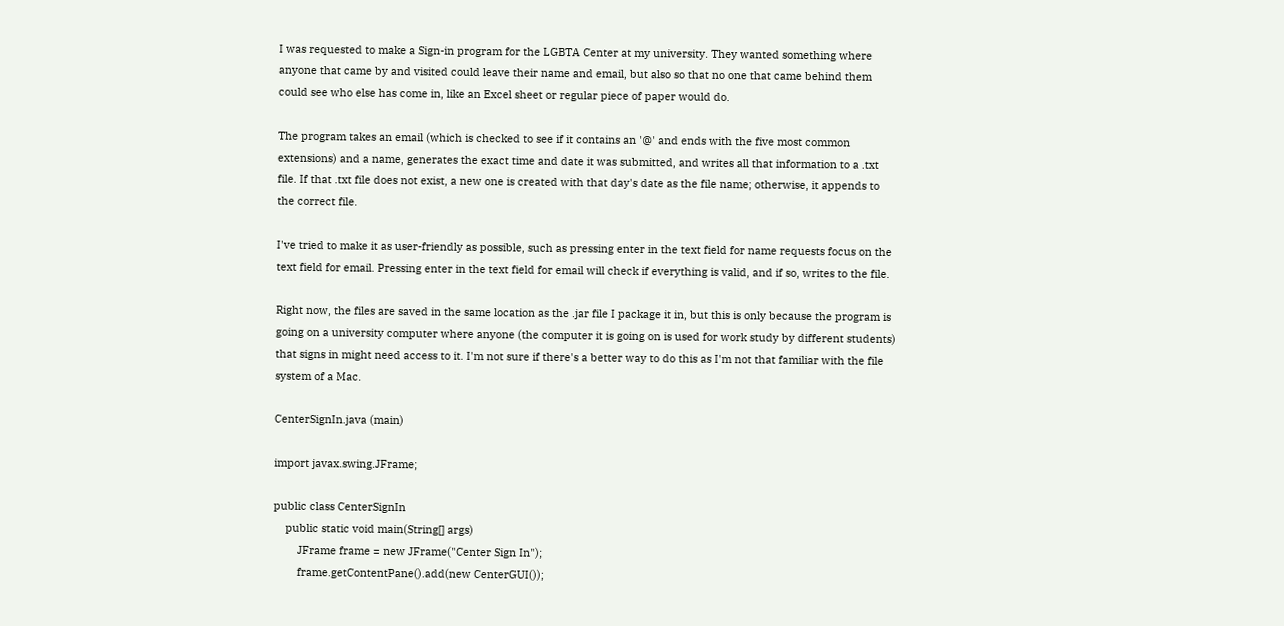I was requested to make a Sign-in program for the LGBTA Center at my university. They wanted something where anyone that came by and visited could leave their name and email, but also so that no one that came behind them could see who else has come in, like an Excel sheet or regular piece of paper would do.

The program takes an email (which is checked to see if it contains an '@' and ends with the five most common extensions) and a name, generates the exact time and date it was submitted, and writes all that information to a .txt file. If that .txt file does not exist, a new one is created with that day's date as the file name; otherwise, it appends to the correct file.

I've tried to make it as user-friendly as possible, such as pressing enter in the text field for name requests focus on the text field for email. Pressing enter in the text field for email will check if everything is valid, and if so, writes to the file.

Right now, the files are saved in the same location as the .jar file I package it in, but this is only because the program is going on a university computer where anyone (the computer it is going on is used for work study by different students) that signs in might need access to it. I'm not sure if there's a better way to do this as I'm not that familiar with the file system of a Mac.

CenterSignIn.java (main)

import javax.swing.JFrame;

public class CenterSignIn
    public static void main(String[] args)
        JFrame frame = new JFrame("Center Sign In");
        frame.getContentPane().add(new CenterGUI());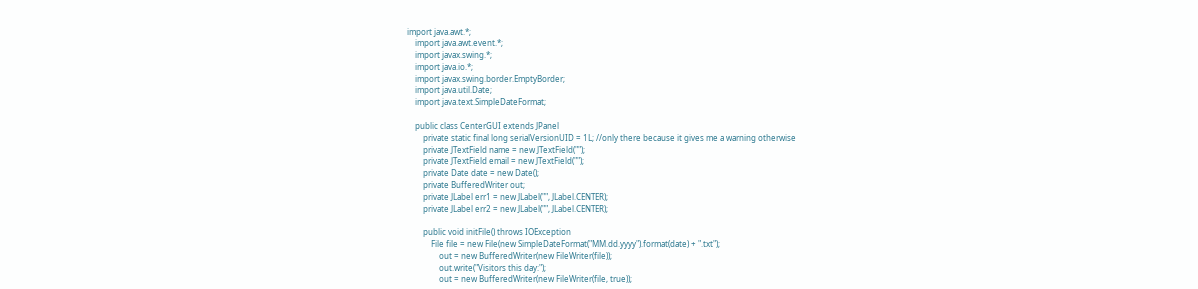import java.awt.*;
    import java.awt.event.*;
    import javax.swing.*;
    import java.io.*;
    import javax.swing.border.EmptyBorder;
    import java.util.Date;
    import java.text.SimpleDateFormat;

    public class CenterGUI extends JPanel
        private static final long serialVersionUID = 1L; //only there because it gives me a warning otherwise
        private JTextField name = new JTextField("");
        private JTextField email = new JTextField("");
        private Date date = new Date();
        private BufferedWriter out;
        private JLabel err1 = new JLabel("", JLabel.CENTER);
        private JLabel err2 = new JLabel("", JLabel.CENTER);

        public void initFile() throws IOException
            File file = new File(new SimpleDateFormat("MM.dd.yyyy").format(date) + ".txt");
                out = new BufferedWriter(new FileWriter(file));
                out.write("Visitors this day:");
                out = new BufferedWriter(new FileWriter(file, true));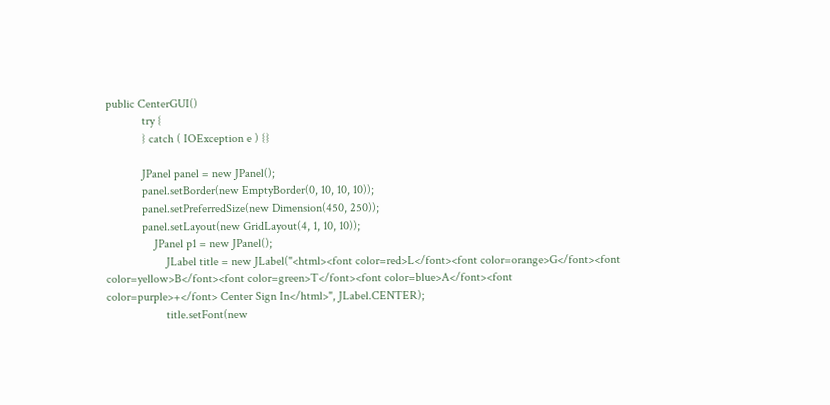public CenterGUI()
            try {
            } catch ( IOException e ) {}

            JPanel panel = new JPanel();
            panel.setBorder(new EmptyBorder(0, 10, 10, 10));
            panel.setPreferredSize(new Dimension(450, 250));
            panel.setLayout(new GridLayout(4, 1, 10, 10));
                JPanel p1 = new JPanel();
                    JLabel title = new JLabel("<html><font color=red>L</font><font color=orange>G</font><font color=yellow>B</font><font color=green>T</font><font color=blue>A</font><font color=purple>+</font> Center Sign In</html>", JLabel.CENTER);
                    title.setFont(new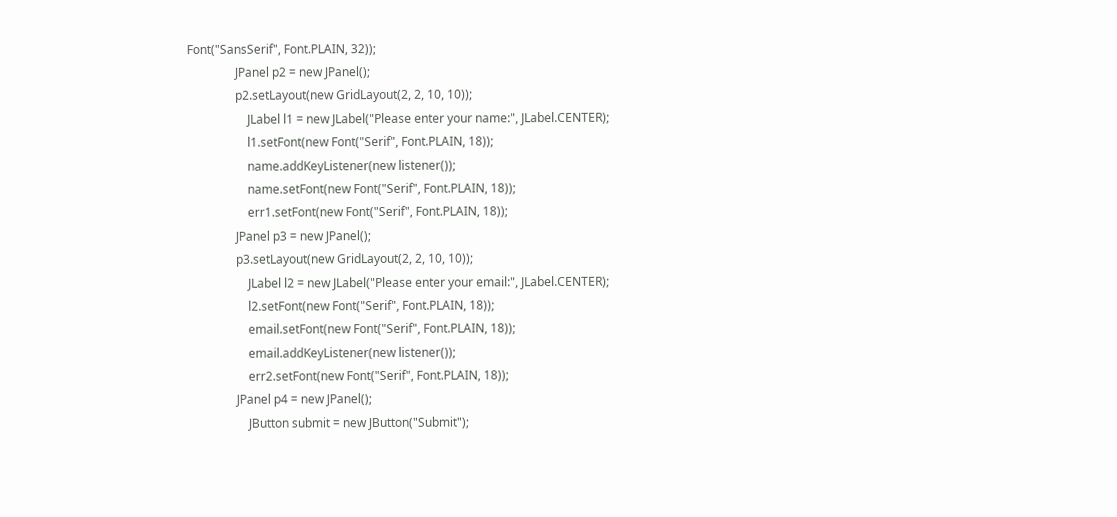Font("SansSerif", Font.PLAIN, 32));
                JPanel p2 = new JPanel();
                p2.setLayout(new GridLayout(2, 2, 10, 10));
                    JLabel l1 = new JLabel("Please enter your name:", JLabel.CENTER);
                    l1.setFont(new Font("Serif", Font.PLAIN, 18));
                    name.addKeyListener(new listener());
                    name.setFont(new Font("Serif", Font.PLAIN, 18));
                    err1.setFont(new Font("Serif", Font.PLAIN, 18));
                JPanel p3 = new JPanel();
                p3.setLayout(new GridLayout(2, 2, 10, 10));
                    JLabel l2 = new JLabel("Please enter your email:", JLabel.CENTER);
                    l2.setFont(new Font("Serif", Font.PLAIN, 18));
                    email.setFont(new Font("Serif", Font.PLAIN, 18));
                    email.addKeyListener(new listener());
                    err2.setFont(new Font("Serif", Font.PLAIN, 18));
                JPanel p4 = new JPanel();
                    JButton submit = new JButton("Submit");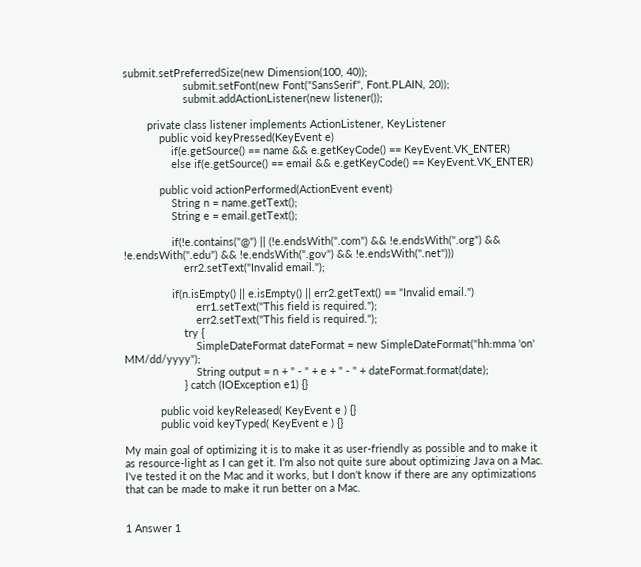submit.setPreferredSize(new Dimension(100, 40));
                    submit.setFont(new Font("SansSerif", Font.PLAIN, 20));
                    submit.addActionListener(new listener());

        private class listener implements ActionListener, KeyListener
            public void keyPressed(KeyEvent e)
                if(e.getSource() == name && e.getKeyCode() == KeyEvent.VK_ENTER)
                else if(e.getSource() == email && e.getKeyCode() == KeyEvent.VK_ENTER)

            public void actionPerformed(ActionEvent event)
                String n = name.getText();
                String e = email.getText();

                if(!e.contains("@") || (!e.endsWith(".com") && !e.endsWith(".org") && !e.endsWith(".edu") && !e.endsWith(".gov") && !e.endsWith(".net")))
                    err2.setText("Invalid email.");

                if(n.isEmpty() || e.isEmpty() || err2.getText() == "Invalid email.")
                        err1.setText("This field is required.");
                        err2.setText("This field is required.");
                    try {
                        SimpleDateFormat dateFormat = new SimpleDateFormat("hh:mma 'on' MM/dd/yyyy");
                        String output = n + " - " + e + " - " + dateFormat.format(date);
                    } catch (IOException e1) {}

            public void keyReleased( KeyEvent e ) {}
            public void keyTyped( KeyEvent e ) {}

My main goal of optimizing it is to make it as user-friendly as possible and to make it as resource-light as I can get it. I'm also not quite sure about optimizing Java on a Mac. I've tested it on the Mac and it works, but I don't know if there are any optimizations that can be made to make it run better on a Mac.


1 Answer 1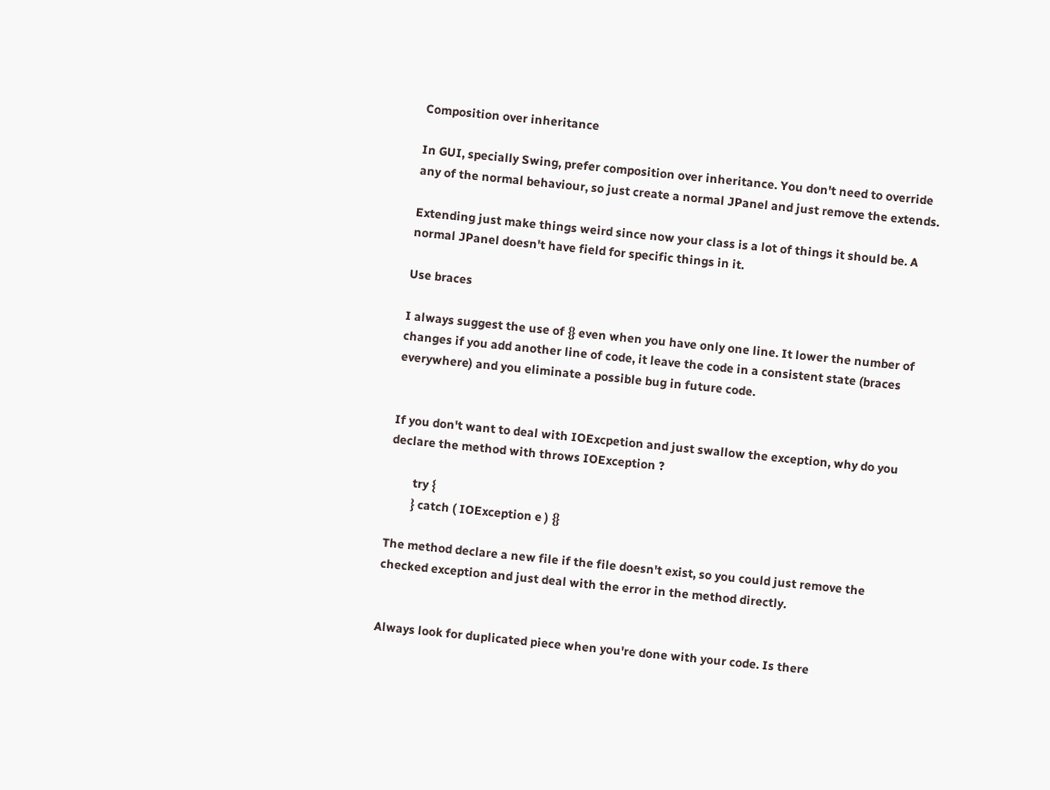Composition over inheritance

In GUI, specially Swing, prefer composition over inheritance. You don't need to override any of the normal behaviour, so just create a normal JPanel and just remove the extends.

Extending just make things weird since now your class is a lot of things it should be. A normal JPanel doesn't have field for specific things in it.

Use braces

I always suggest the use of {} even when you have only one line. It lower the number of changes if you add another line of code, it leave the code in a consistent state (braces everywhere) and you eliminate a possible bug in future code.


If you don't want to deal with IOExcpetion and just swallow the exception, why do you declare the method with throws IOException ?

        try {
        } catch ( IOException e ) {}

The method declare a new file if the file doesn't exist, so you could just remove the checked exception and just deal with the error in the method directly.


Always look for duplicated piece when you're done with your code. Is there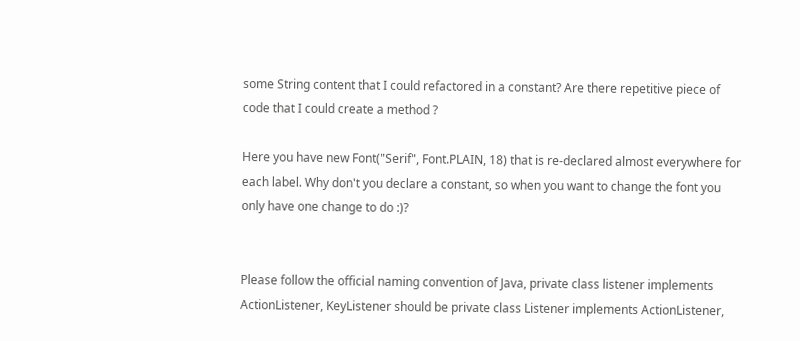some String content that I could refactored in a constant? Are there repetitive piece of code that I could create a method ?

Here you have new Font("Serif", Font.PLAIN, 18) that is re-declared almost everywhere for each label. Why don't you declare a constant, so when you want to change the font you only have one change to do :)?


Please follow the official naming convention of Java, private class listener implements ActionListener, KeyListener should be private class Listener implements ActionListener,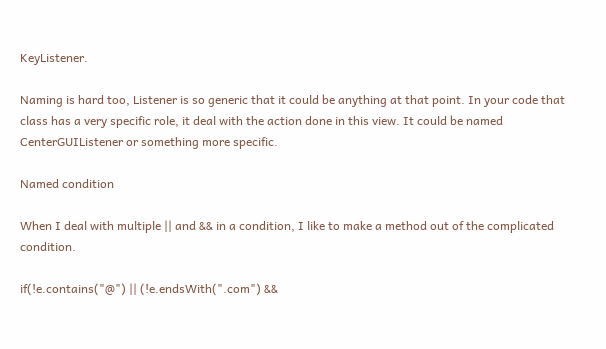KeyListener.

Naming is hard too, Listener is so generic that it could be anything at that point. In your code that class has a very specific role, it deal with the action done in this view. It could be named CenterGUIListener or something more specific.

Named condition

When I deal with multiple || and && in a condition, I like to make a method out of the complicated condition.

if(!e.contains("@") || (!e.endsWith(".com") &&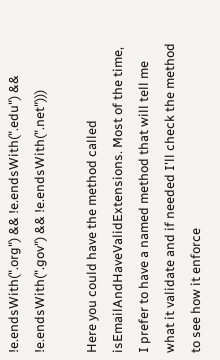!e.endsWith(".org") && !e.endsWith(".edu") && !e.endsWith(".gov") && !e.endsWith(".net")))

Here you could have the method called isEmailAndHaveValidExtensions. Most of the time, I prefer to have a named method that will tell me what it validate and if needed I'll check the method to see how it enforce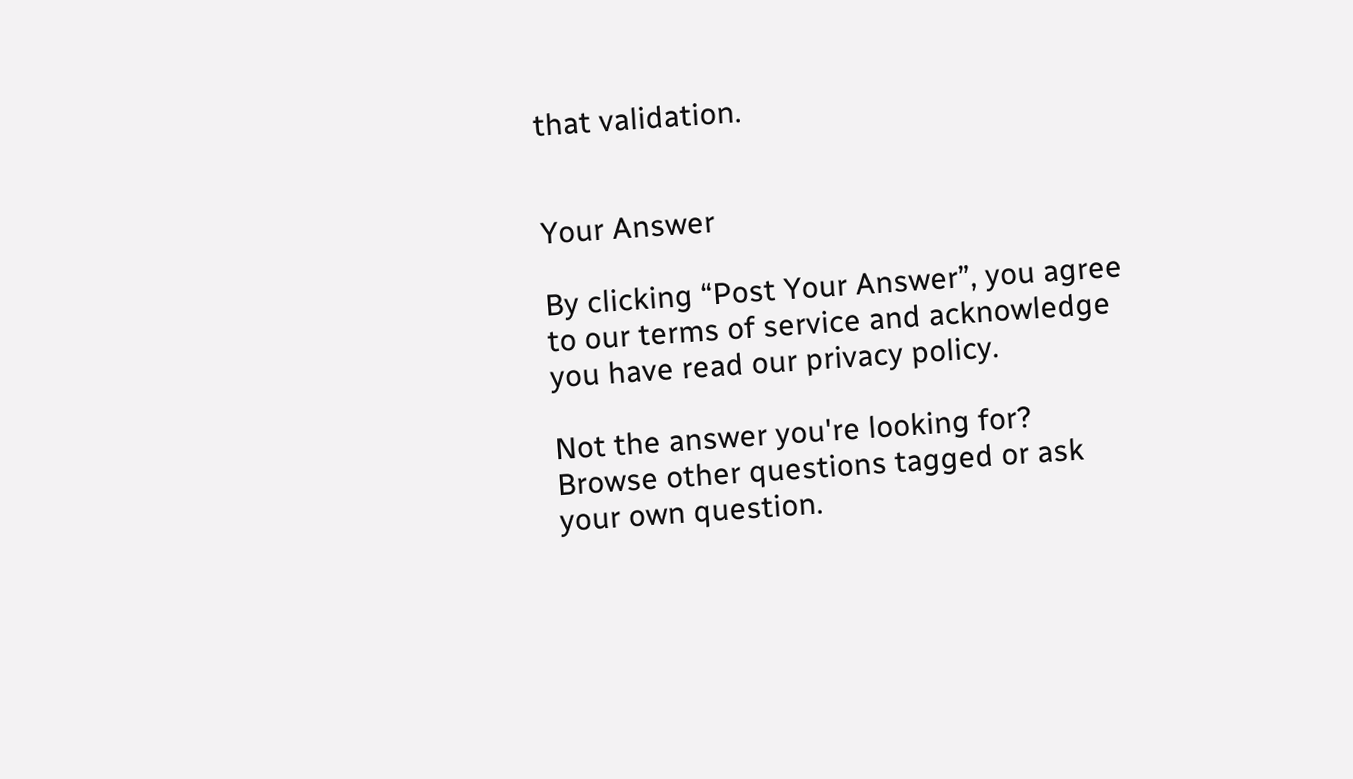that validation.


Your Answer

By clicking “Post Your Answer”, you agree to our terms of service and acknowledge you have read our privacy policy.

Not the answer you're looking for? Browse other questions tagged or ask your own question.